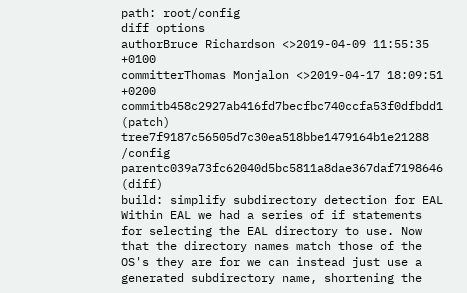path: root/config
diff options
authorBruce Richardson <>2019-04-09 11:55:35 +0100
committerThomas Monjalon <>2019-04-17 18:09:51 +0200
commitb458c2927ab416fd7becfbc740ccfa53f0dfbdd1 (patch)
tree7f9187c56505d7c30ea518bbe1479164b1e21288 /config
parentc039a73fc62040d5bc5811a8dae367daf7198646 (diff)
build: simplify subdirectory detection for EAL
Within EAL we had a series of if statements for selecting the EAL directory to use. Now that the directory names match those of the OS's they are for we can instead just use a generated subdirectory name, shortening the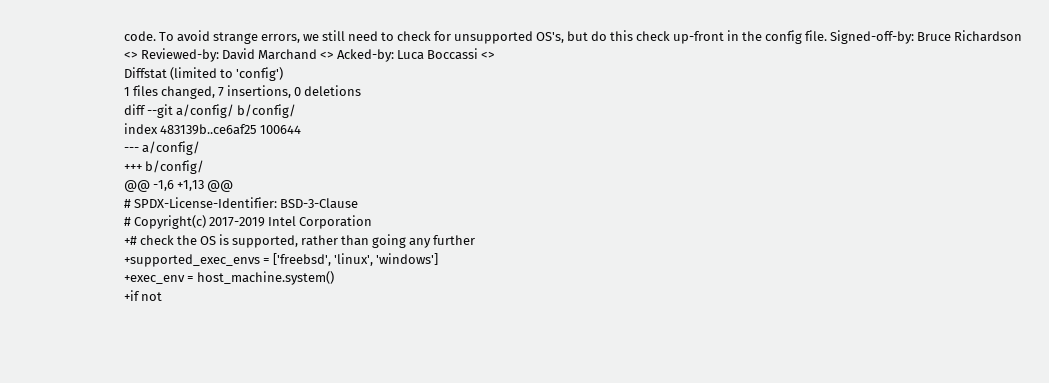code. To avoid strange errors, we still need to check for unsupported OS's, but do this check up-front in the config file. Signed-off-by: Bruce Richardson <> Reviewed-by: David Marchand <> Acked-by: Luca Boccassi <>
Diffstat (limited to 'config')
1 files changed, 7 insertions, 0 deletions
diff --git a/config/ b/config/
index 483139b..ce6af25 100644
--- a/config/
+++ b/config/
@@ -1,6 +1,13 @@
# SPDX-License-Identifier: BSD-3-Clause
# Copyright(c) 2017-2019 Intel Corporation
+# check the OS is supported, rather than going any further
+supported_exec_envs = ['freebsd', 'linux', 'windows']
+exec_env = host_machine.system()
+if not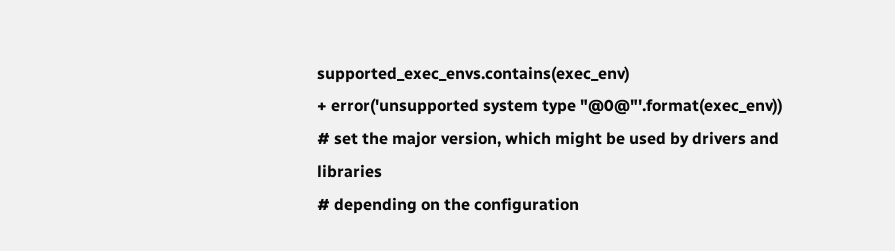supported_exec_envs.contains(exec_env)
+ error('unsupported system type "@0@"'.format(exec_env))
# set the major version, which might be used by drivers and libraries
# depending on the configuration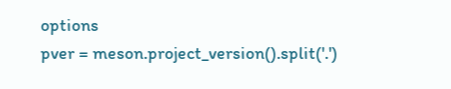options
pver = meson.project_version().split('.')